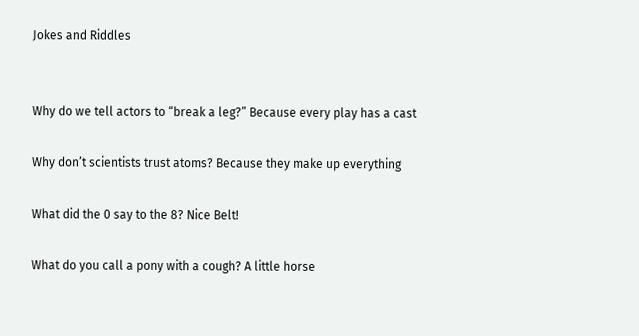Jokes and Riddles


Why do we tell actors to “break a leg?” Because every play has a cast

Why don’t scientists trust atoms? Because they make up everything

What did the 0 say to the 8? Nice Belt!

What do you call a pony with a cough? A little horse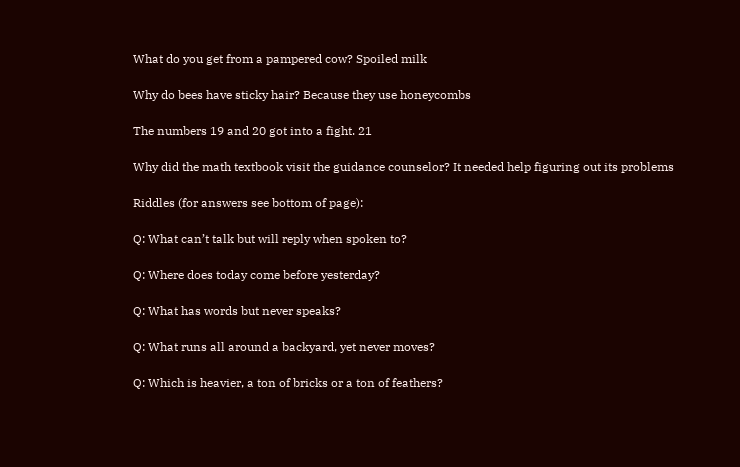What do you get from a pampered cow? Spoiled milk

Why do bees have sticky hair? Because they use honeycombs

The numbers 19 and 20 got into a fight. 21

Why did the math textbook visit the guidance counselor? It needed help figuring out its problems

Riddles (for answers see bottom of page):

Q: What can’t talk but will reply when spoken to?

Q: Where does today come before yesterday?

Q: What has words but never speaks?

Q: What runs all around a backyard, yet never moves?

Q: Which is heavier, a ton of bricks or a ton of feathers?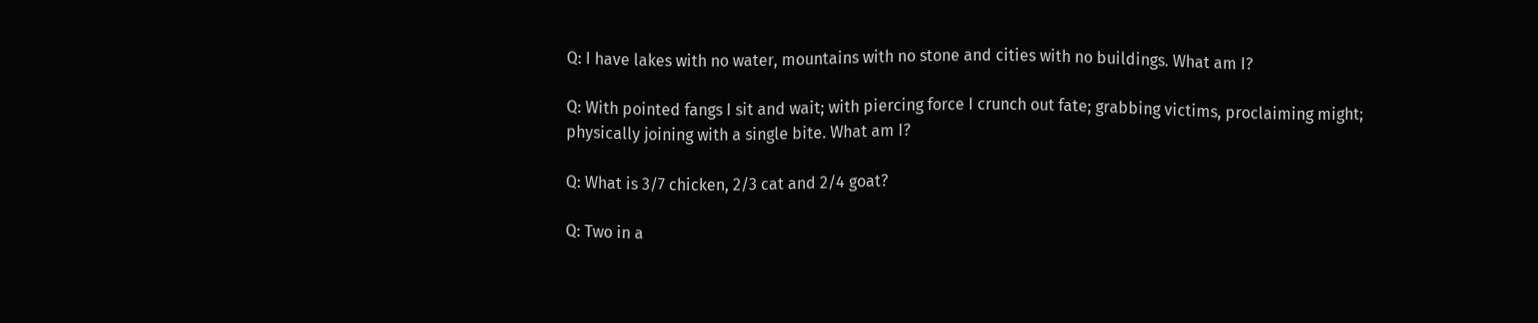Q: I have lakes with no water, mountains with no stone and cities with no buildings. What am I?

Q: With pointed fangs I sit and wait; with piercing force I crunch out fate; grabbing victims, proclaiming might; physically joining with a single bite. What am I?

Q: What is 3/7 chicken, 2/3 cat and 2/4 goat?

Q: Two in a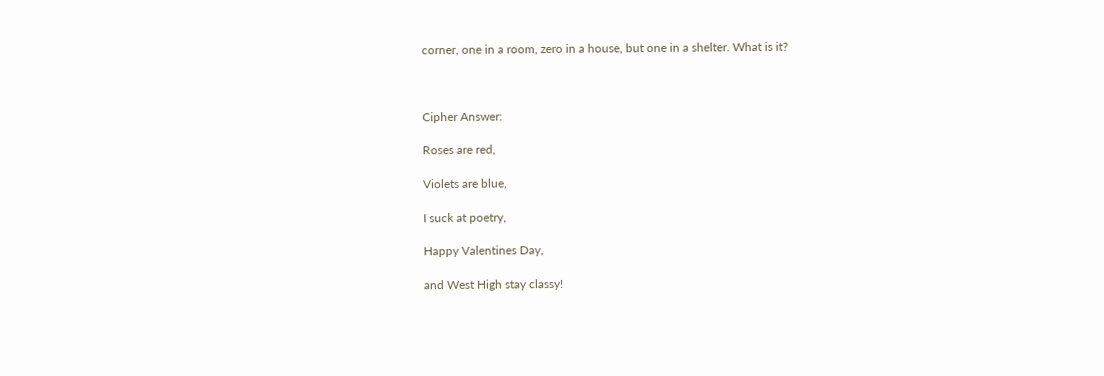corner, one in a room, zero in a house, but one in a shelter. What is it?



Cipher Answer:

Roses are red,

Violets are blue,

I suck at poetry,

Happy Valentines Day,

and West High stay classy!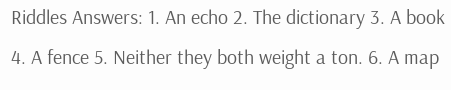Riddles Answers: 1. An echo 2. The dictionary 3. A book 4. A fence 5. Neither they both weight a ton. 6. A map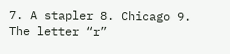7. A stapler 8. Chicago 9. The letter “r”